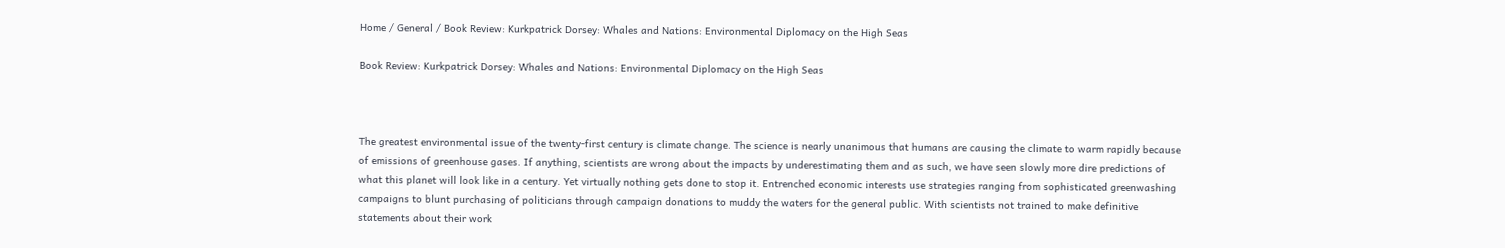Home / General / Book Review: Kurkpatrick Dorsey: Whales and Nations: Environmental Diplomacy on the High Seas

Book Review: Kurkpatrick Dorsey: Whales and Nations: Environmental Diplomacy on the High Seas



The greatest environmental issue of the twenty-first century is climate change. The science is nearly unanimous that humans are causing the climate to warm rapidly because of emissions of greenhouse gases. If anything, scientists are wrong about the impacts by underestimating them and as such, we have seen slowly more dire predictions of what this planet will look like in a century. Yet virtually nothing gets done to stop it. Entrenched economic interests use strategies ranging from sophisticated greenwashing campaigns to blunt purchasing of politicians through campaign donations to muddy the waters for the general public. With scientists not trained to make definitive statements about their work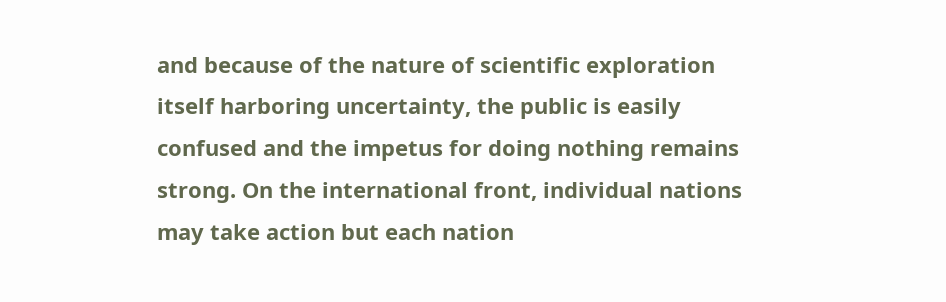and because of the nature of scientific exploration itself harboring uncertainty, the public is easily confused and the impetus for doing nothing remains strong. On the international front, individual nations may take action but each nation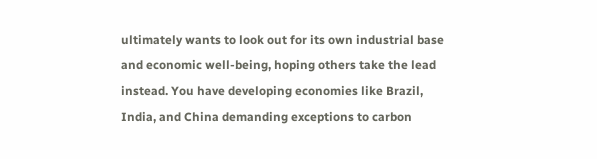ultimately wants to look out for its own industrial base and economic well-being, hoping others take the lead instead. You have developing economies like Brazil, India, and China demanding exceptions to carbon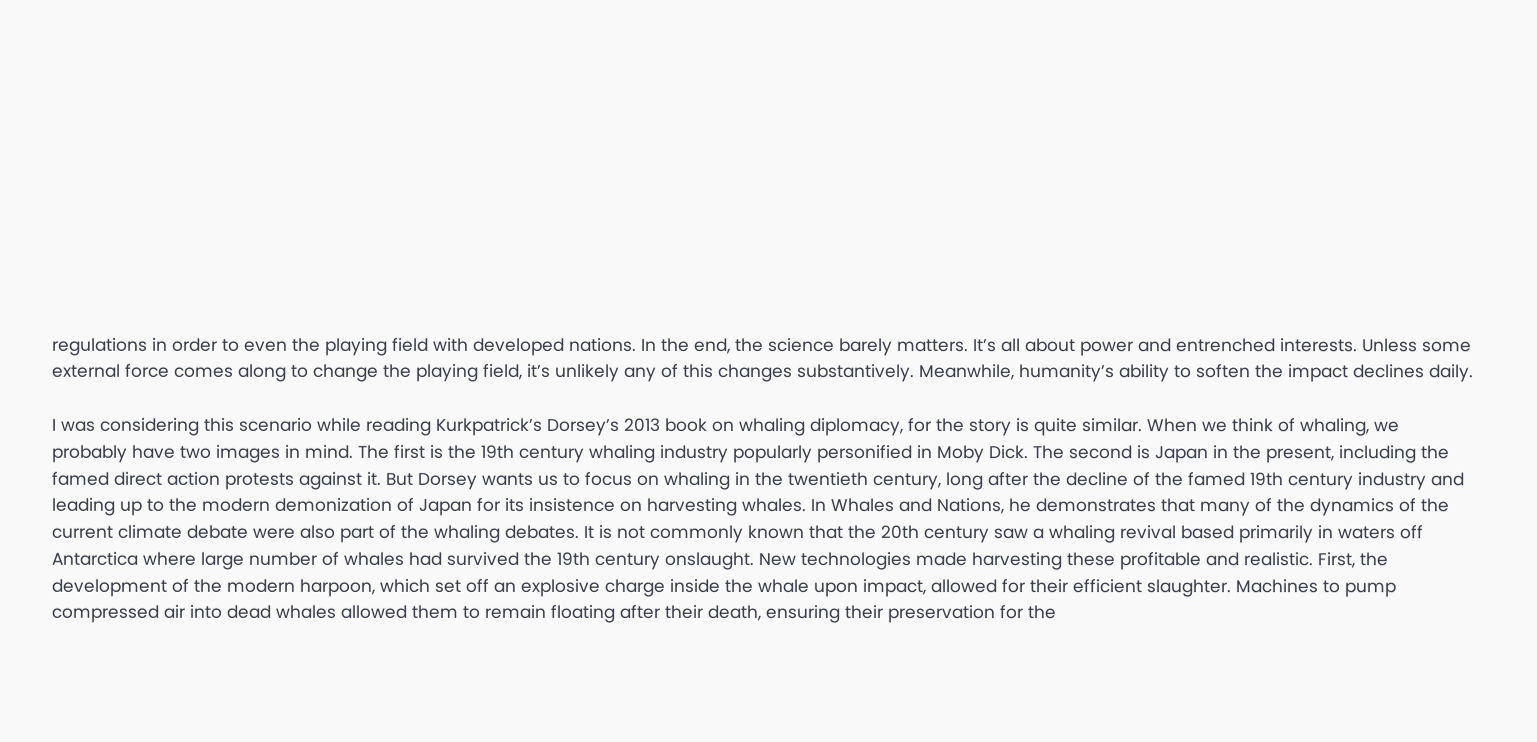regulations in order to even the playing field with developed nations. In the end, the science barely matters. It’s all about power and entrenched interests. Unless some external force comes along to change the playing field, it’s unlikely any of this changes substantively. Meanwhile, humanity’s ability to soften the impact declines daily.

I was considering this scenario while reading Kurkpatrick’s Dorsey’s 2013 book on whaling diplomacy, for the story is quite similar. When we think of whaling, we probably have two images in mind. The first is the 19th century whaling industry popularly personified in Moby Dick. The second is Japan in the present, including the famed direct action protests against it. But Dorsey wants us to focus on whaling in the twentieth century, long after the decline of the famed 19th century industry and leading up to the modern demonization of Japan for its insistence on harvesting whales. In Whales and Nations, he demonstrates that many of the dynamics of the current climate debate were also part of the whaling debates. It is not commonly known that the 20th century saw a whaling revival based primarily in waters off Antarctica where large number of whales had survived the 19th century onslaught. New technologies made harvesting these profitable and realistic. First, the development of the modern harpoon, which set off an explosive charge inside the whale upon impact, allowed for their efficient slaughter. Machines to pump compressed air into dead whales allowed them to remain floating after their death, ensuring their preservation for the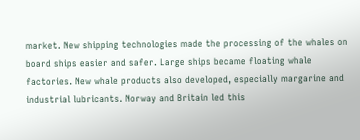market. New shipping technologies made the processing of the whales on board ships easier and safer. Large ships became floating whale factories. New whale products also developed, especially margarine and industrial lubricants. Norway and Britain led this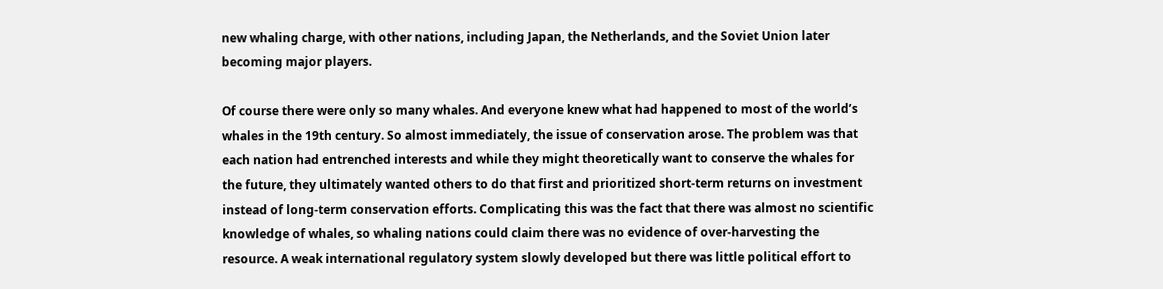new whaling charge, with other nations, including Japan, the Netherlands, and the Soviet Union later becoming major players.

Of course there were only so many whales. And everyone knew what had happened to most of the world’s whales in the 19th century. So almost immediately, the issue of conservation arose. The problem was that each nation had entrenched interests and while they might theoretically want to conserve the whales for the future, they ultimately wanted others to do that first and prioritized short-term returns on investment instead of long-term conservation efforts. Complicating this was the fact that there was almost no scientific knowledge of whales, so whaling nations could claim there was no evidence of over-harvesting the resource. A weak international regulatory system slowly developed but there was little political effort to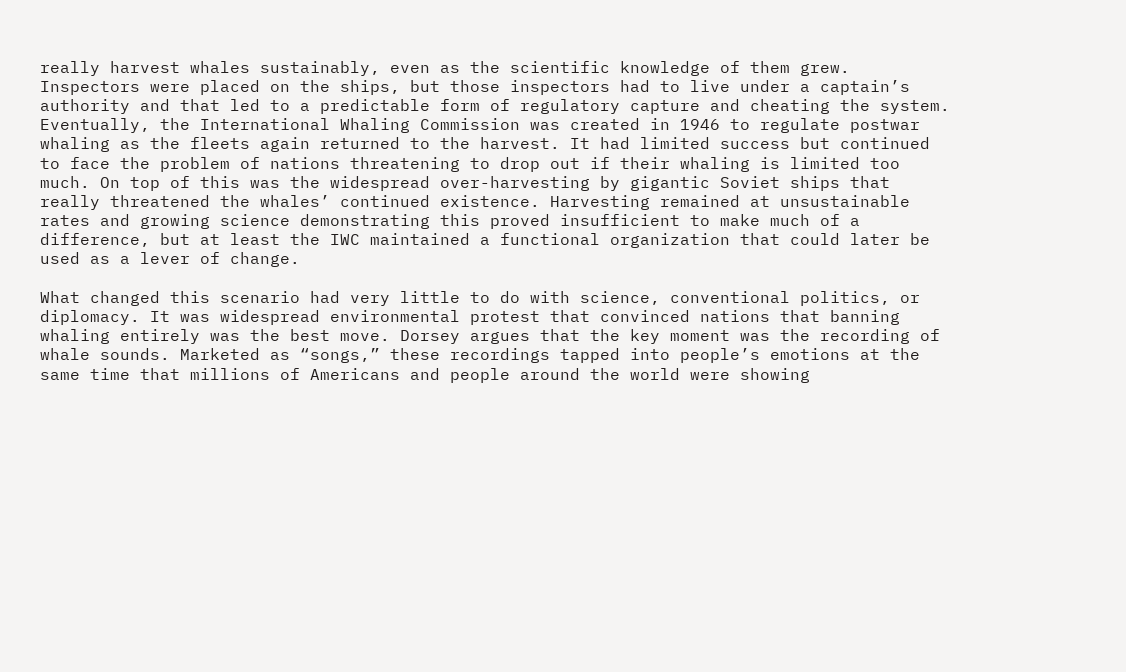really harvest whales sustainably, even as the scientific knowledge of them grew. Inspectors were placed on the ships, but those inspectors had to live under a captain’s authority and that led to a predictable form of regulatory capture and cheating the system. Eventually, the International Whaling Commission was created in 1946 to regulate postwar whaling as the fleets again returned to the harvest. It had limited success but continued to face the problem of nations threatening to drop out if their whaling is limited too much. On top of this was the widespread over-harvesting by gigantic Soviet ships that really threatened the whales’ continued existence. Harvesting remained at unsustainable rates and growing science demonstrating this proved insufficient to make much of a difference, but at least the IWC maintained a functional organization that could later be used as a lever of change.

What changed this scenario had very little to do with science, conventional politics, or diplomacy. It was widespread environmental protest that convinced nations that banning whaling entirely was the best move. Dorsey argues that the key moment was the recording of whale sounds. Marketed as “songs,” these recordings tapped into people’s emotions at the same time that millions of Americans and people around the world were showing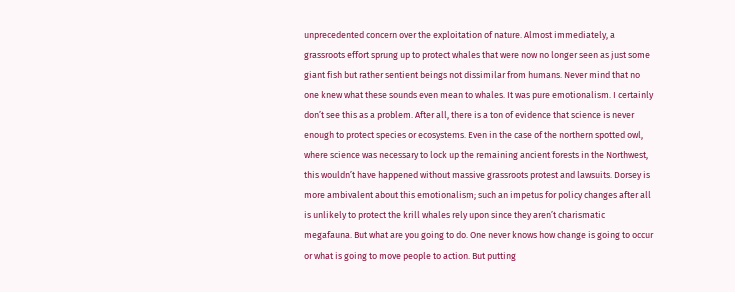unprecedented concern over the exploitation of nature. Almost immediately, a grassroots effort sprung up to protect whales that were now no longer seen as just some giant fish but rather sentient beings not dissimilar from humans. Never mind that no one knew what these sounds even mean to whales. It was pure emotionalism. I certainly don’t see this as a problem. After all, there is a ton of evidence that science is never enough to protect species or ecosystems. Even in the case of the northern spotted owl, where science was necessary to lock up the remaining ancient forests in the Northwest, this wouldn’t have happened without massive grassroots protest and lawsuits. Dorsey is more ambivalent about this emotionalism; such an impetus for policy changes after all is unlikely to protect the krill whales rely upon since they aren’t charismatic megafauna. But what are you going to do. One never knows how change is going to occur or what is going to move people to action. But putting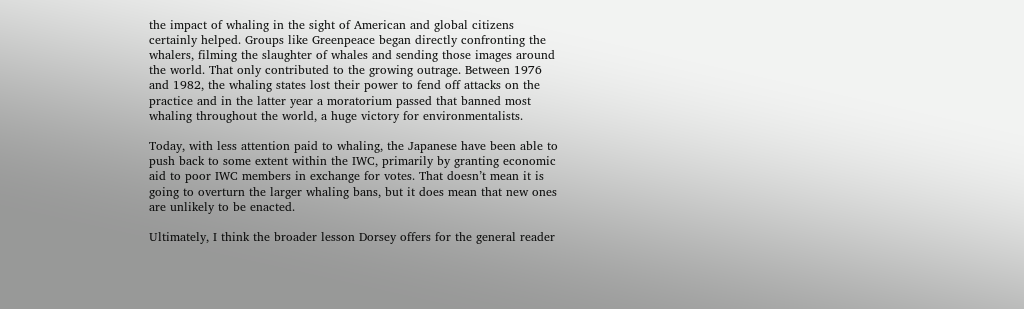the impact of whaling in the sight of American and global citizens certainly helped. Groups like Greenpeace began directly confronting the whalers, filming the slaughter of whales and sending those images around the world. That only contributed to the growing outrage. Between 1976 and 1982, the whaling states lost their power to fend off attacks on the practice and in the latter year a moratorium passed that banned most whaling throughout the world, a huge victory for environmentalists.

Today, with less attention paid to whaling, the Japanese have been able to push back to some extent within the IWC, primarily by granting economic aid to poor IWC members in exchange for votes. That doesn’t mean it is going to overturn the larger whaling bans, but it does mean that new ones are unlikely to be enacted.

Ultimately, I think the broader lesson Dorsey offers for the general reader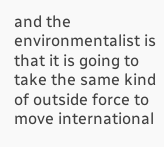and the environmentalist is that it is going to take the same kind of outside force to move international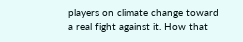players on climate change toward a real fight against it. How that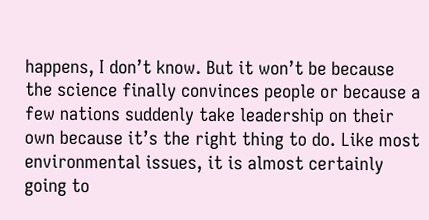happens, I don’t know. But it won’t be because the science finally convinces people or because a few nations suddenly take leadership on their own because it’s the right thing to do. Like most environmental issues, it is almost certainly going to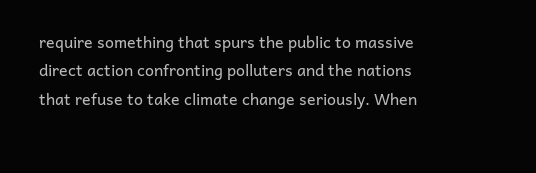require something that spurs the public to massive direct action confronting polluters and the nations that refuse to take climate change seriously. When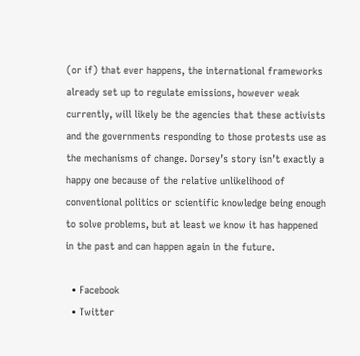(or if) that ever happens, the international frameworks already set up to regulate emissions, however weak currently, will likely be the agencies that these activists and the governments responding to those protests use as the mechanisms of change. Dorsey’s story isn’t exactly a happy one because of the relative unlikelihood of conventional politics or scientific knowledge being enough to solve problems, but at least we know it has happened in the past and can happen again in the future.

  • Facebook
  • Twitter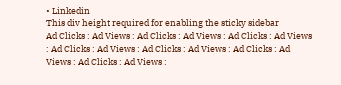• Linkedin
This div height required for enabling the sticky sidebar
Ad Clicks : Ad Views : Ad Clicks : Ad Views : Ad Clicks : Ad Views : Ad Clicks : Ad Views : Ad Clicks : Ad Views : Ad Clicks : Ad Views : Ad Clicks : Ad Views :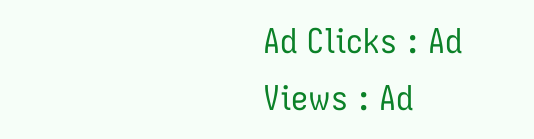Ad Clicks : Ad Views : Ad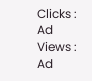Clicks : Ad Views : Ad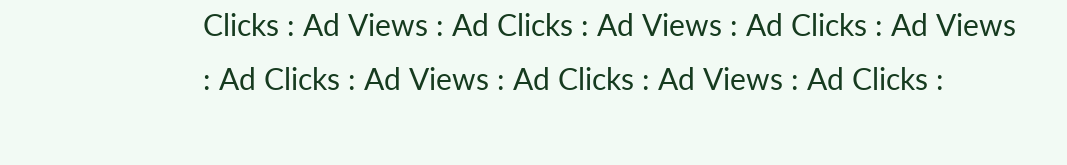Clicks : Ad Views : Ad Clicks : Ad Views : Ad Clicks : Ad Views : Ad Clicks : Ad Views : Ad Clicks : Ad Views : Ad Clicks :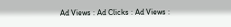Ad Views : Ad Clicks : Ad Views :